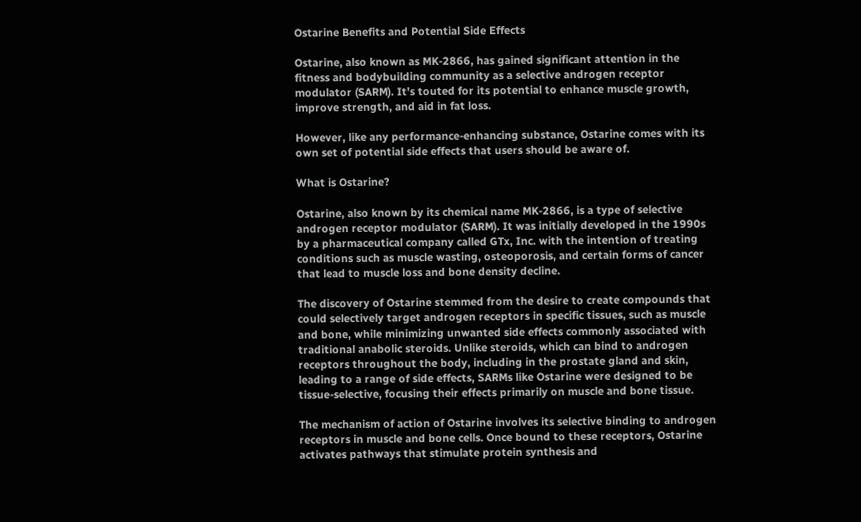Ostarine Benefits and Potential Side Effects

Ostarine, also known as MK-2866, has gained significant attention in the fitness and bodybuilding community as a selective androgen receptor modulator (SARM). It’s touted for its potential to enhance muscle growth, improve strength, and aid in fat loss.

However, like any performance-enhancing substance, Ostarine comes with its own set of potential side effects that users should be aware of.

What is Ostarine?

Ostarine, also known by its chemical name MK-2866, is a type of selective androgen receptor modulator (SARM). It was initially developed in the 1990s by a pharmaceutical company called GTx, Inc. with the intention of treating conditions such as muscle wasting, osteoporosis, and certain forms of cancer that lead to muscle loss and bone density decline.

The discovery of Ostarine stemmed from the desire to create compounds that could selectively target androgen receptors in specific tissues, such as muscle and bone, while minimizing unwanted side effects commonly associated with traditional anabolic steroids. Unlike steroids, which can bind to androgen receptors throughout the body, including in the prostate gland and skin, leading to a range of side effects, SARMs like Ostarine were designed to be tissue-selective, focusing their effects primarily on muscle and bone tissue.

The mechanism of action of Ostarine involves its selective binding to androgen receptors in muscle and bone cells. Once bound to these receptors, Ostarine activates pathways that stimulate protein synthesis and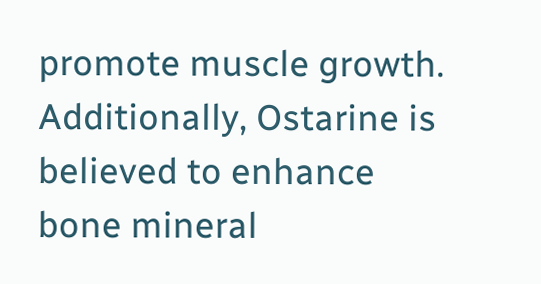promote muscle growth. Additionally, Ostarine is believed to enhance bone mineral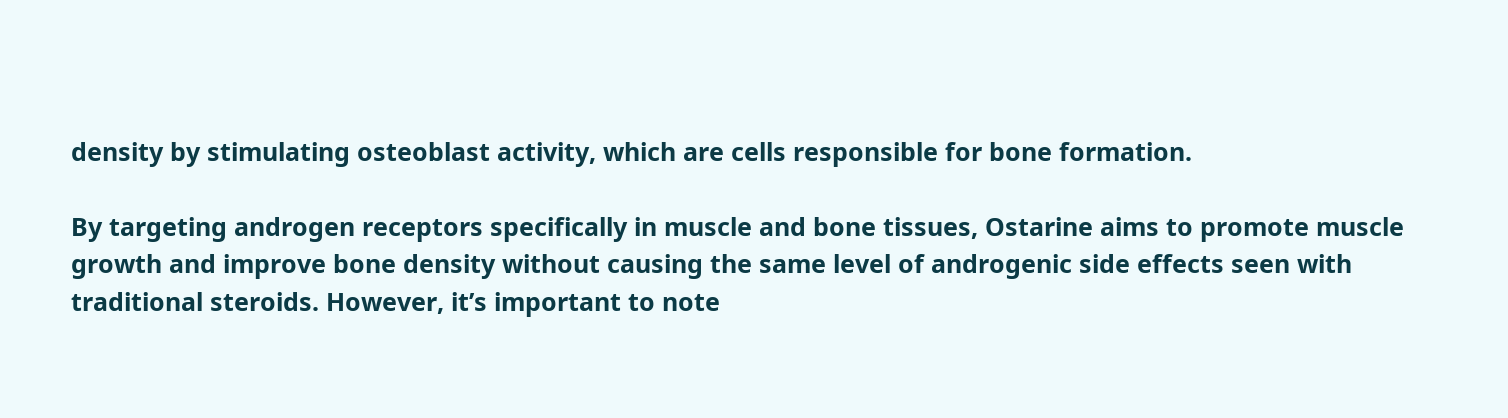density by stimulating osteoblast activity, which are cells responsible for bone formation.

By targeting androgen receptors specifically in muscle and bone tissues, Ostarine aims to promote muscle growth and improve bone density without causing the same level of androgenic side effects seen with traditional steroids. However, it’s important to note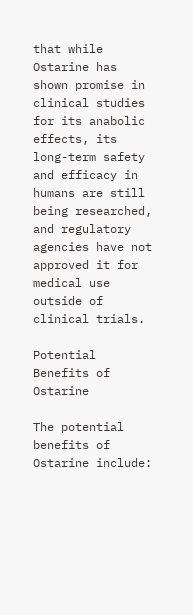that while Ostarine has shown promise in clinical studies for its anabolic effects, its long-term safety and efficacy in humans are still being researched, and regulatory agencies have not approved it for medical use outside of clinical trials.

Potential Benefits of Ostarine

The potential benefits of Ostarine include: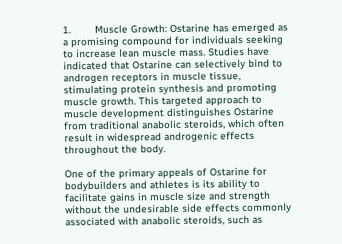1.        Muscle Growth: Ostarine has emerged as a promising compound for individuals seeking to increase lean muscle mass. Studies have indicated that Ostarine can selectively bind to androgen receptors in muscle tissue, stimulating protein synthesis and promoting muscle growth. This targeted approach to muscle development distinguishes Ostarine from traditional anabolic steroids, which often result in widespread androgenic effects throughout the body.

One of the primary appeals of Ostarine for bodybuilders and athletes is its ability to facilitate gains in muscle size and strength without the undesirable side effects commonly associated with anabolic steroids, such as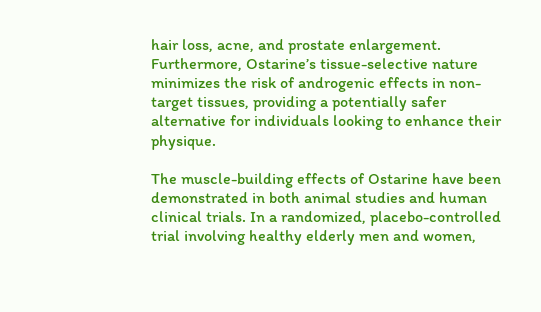hair loss, acne, and prostate enlargement. Furthermore, Ostarine’s tissue-selective nature minimizes the risk of androgenic effects in non-target tissues, providing a potentially safer alternative for individuals looking to enhance their physique.

The muscle-building effects of Ostarine have been demonstrated in both animal studies and human clinical trials. In a randomized, placebo-controlled trial involving healthy elderly men and women,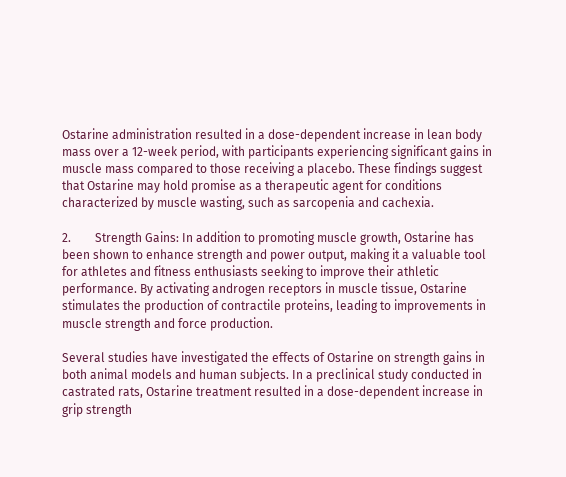Ostarine administration resulted in a dose-dependent increase in lean body mass over a 12-week period, with participants experiencing significant gains in muscle mass compared to those receiving a placebo. These findings suggest that Ostarine may hold promise as a therapeutic agent for conditions characterized by muscle wasting, such as sarcopenia and cachexia.

2.        Strength Gains: In addition to promoting muscle growth, Ostarine has been shown to enhance strength and power output, making it a valuable tool for athletes and fitness enthusiasts seeking to improve their athletic performance. By activating androgen receptors in muscle tissue, Ostarine stimulates the production of contractile proteins, leading to improvements in muscle strength and force production.

Several studies have investigated the effects of Ostarine on strength gains in both animal models and human subjects. In a preclinical study conducted in castrated rats, Ostarine treatment resulted in a dose-dependent increase in grip strength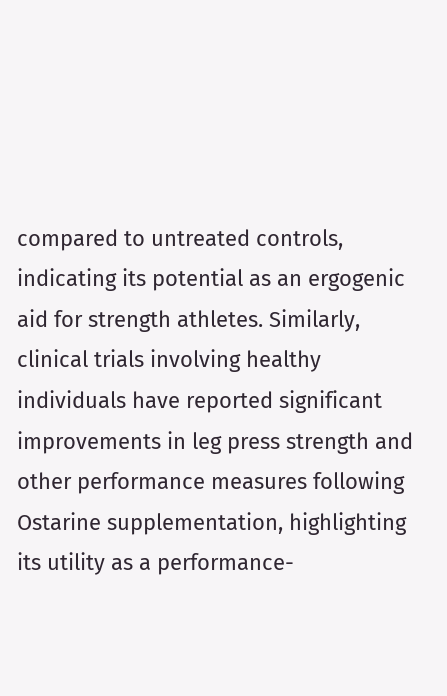compared to untreated controls, indicating its potential as an ergogenic aid for strength athletes. Similarly, clinical trials involving healthy individuals have reported significant improvements in leg press strength and other performance measures following Ostarine supplementation, highlighting its utility as a performance-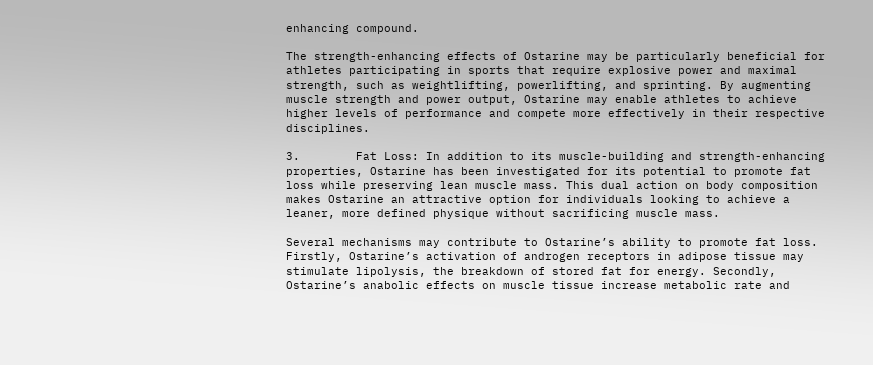enhancing compound.

The strength-enhancing effects of Ostarine may be particularly beneficial for athletes participating in sports that require explosive power and maximal strength, such as weightlifting, powerlifting, and sprinting. By augmenting muscle strength and power output, Ostarine may enable athletes to achieve higher levels of performance and compete more effectively in their respective disciplines.

3.        Fat Loss: In addition to its muscle-building and strength-enhancing properties, Ostarine has been investigated for its potential to promote fat loss while preserving lean muscle mass. This dual action on body composition makes Ostarine an attractive option for individuals looking to achieve a leaner, more defined physique without sacrificing muscle mass.

Several mechanisms may contribute to Ostarine’s ability to promote fat loss. Firstly, Ostarine’s activation of androgen receptors in adipose tissue may stimulate lipolysis, the breakdown of stored fat for energy. Secondly, Ostarine’s anabolic effects on muscle tissue increase metabolic rate and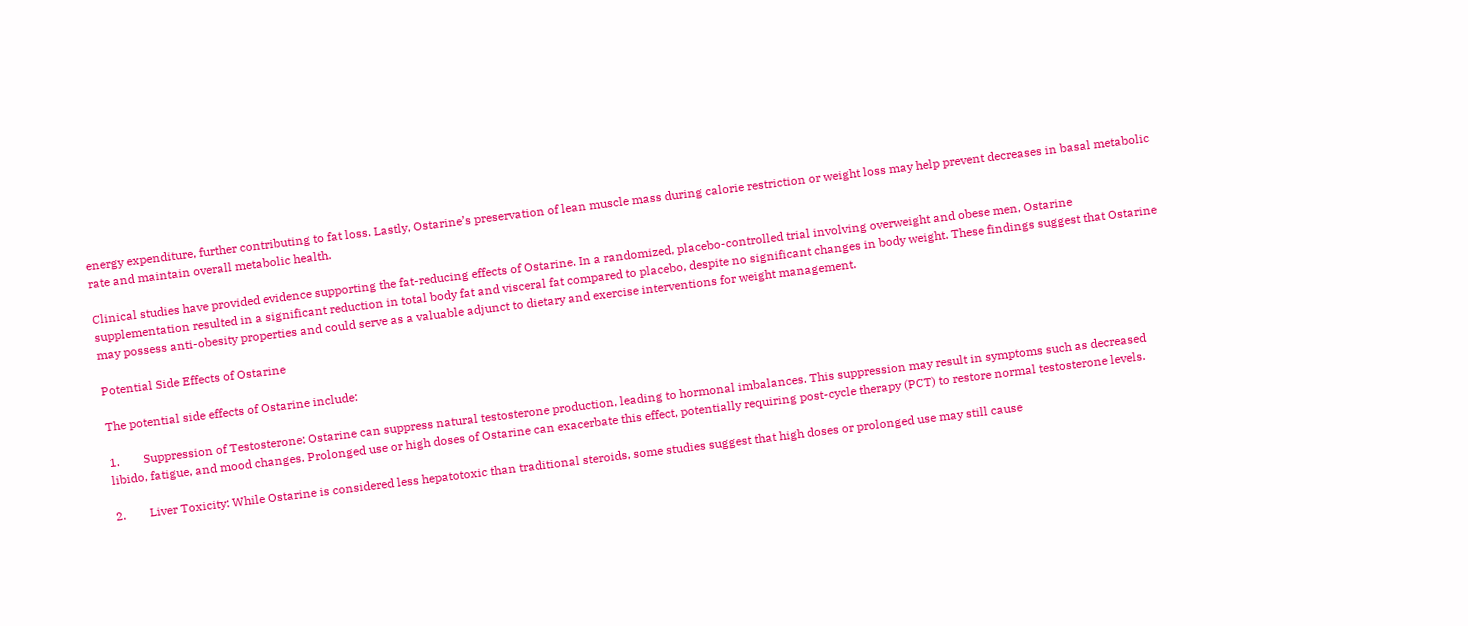energy expenditure, further contributing to fat loss. Lastly, Ostarine’s preservation of lean muscle mass during calorie restriction or weight loss may help prevent decreases in basal metabolic rate and maintain overall metabolic health.

Clinical studies have provided evidence supporting the fat-reducing effects of Ostarine. In a randomized, placebo-controlled trial involving overweight and obese men, Ostarine supplementation resulted in a significant reduction in total body fat and visceral fat compared to placebo, despite no significant changes in body weight. These findings suggest that Ostarine may possess anti-obesity properties and could serve as a valuable adjunct to dietary and exercise interventions for weight management.

Potential Side Effects of Ostarine

The potential side effects of Ostarine include:

1.        Suppression of Testosterone: Ostarine can suppress natural testosterone production, leading to hormonal imbalances. This suppression may result in symptoms such as decreased libido, fatigue, and mood changes. Prolonged use or high doses of Ostarine can exacerbate this effect, potentially requiring post-cycle therapy (PCT) to restore normal testosterone levels.

2.        Liver Toxicity: While Ostarine is considered less hepatotoxic than traditional steroids, some studies suggest that high doses or prolonged use may still cause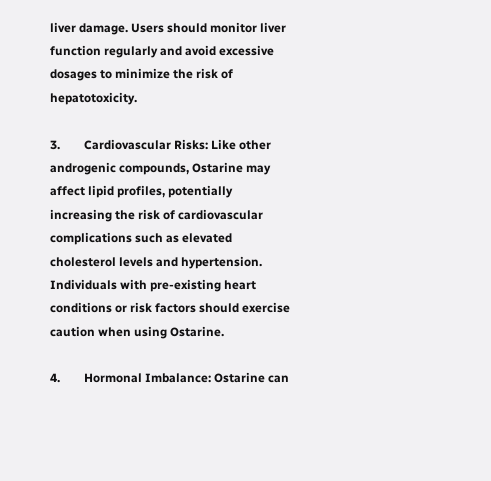liver damage. Users should monitor liver function regularly and avoid excessive dosages to minimize the risk of hepatotoxicity.

3.        Cardiovascular Risks: Like other androgenic compounds, Ostarine may affect lipid profiles, potentially increasing the risk of cardiovascular complications such as elevated cholesterol levels and hypertension. Individuals with pre-existing heart conditions or risk factors should exercise caution when using Ostarine.

4.        Hormonal Imbalance: Ostarine can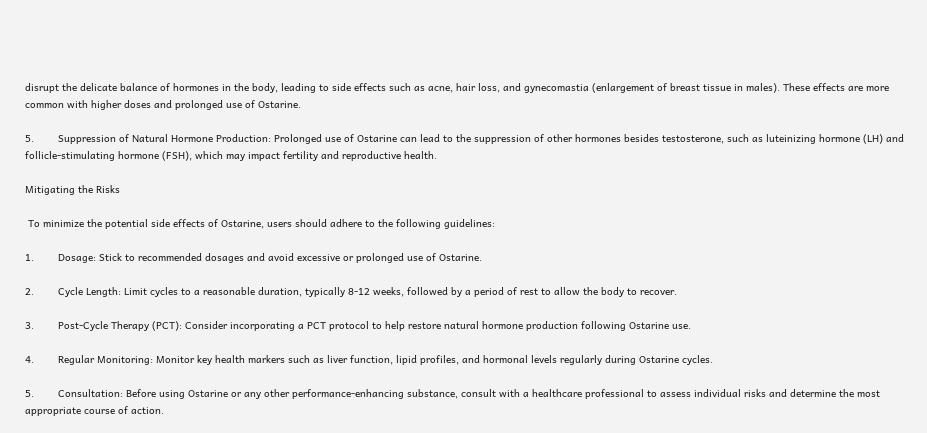disrupt the delicate balance of hormones in the body, leading to side effects such as acne, hair loss, and gynecomastia (enlargement of breast tissue in males). These effects are more common with higher doses and prolonged use of Ostarine.

5.        Suppression of Natural Hormone Production: Prolonged use of Ostarine can lead to the suppression of other hormones besides testosterone, such as luteinizing hormone (LH) and follicle-stimulating hormone (FSH), which may impact fertility and reproductive health.

Mitigating the Risks

 To minimize the potential side effects of Ostarine, users should adhere to the following guidelines:

1.        Dosage: Stick to recommended dosages and avoid excessive or prolonged use of Ostarine.

2.        Cycle Length: Limit cycles to a reasonable duration, typically 8-12 weeks, followed by a period of rest to allow the body to recover.

3.        Post-Cycle Therapy (PCT): Consider incorporating a PCT protocol to help restore natural hormone production following Ostarine use.

4.        Regular Monitoring: Monitor key health markers such as liver function, lipid profiles, and hormonal levels regularly during Ostarine cycles.

5.        Consultation: Before using Ostarine or any other performance-enhancing substance, consult with a healthcare professional to assess individual risks and determine the most appropriate course of action.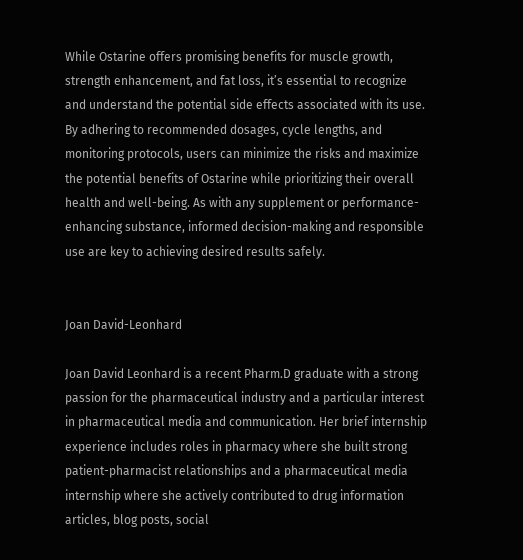While Ostarine offers promising benefits for muscle growth, strength enhancement, and fat loss, it’s essential to recognize and understand the potential side effects associated with its use. By adhering to recommended dosages, cycle lengths, and monitoring protocols, users can minimize the risks and maximize the potential benefits of Ostarine while prioritizing their overall health and well-being. As with any supplement or performance-enhancing substance, informed decision-making and responsible use are key to achieving desired results safely.


Joan David-Leonhard

Joan David Leonhard is a recent Pharm.D graduate with a strong passion for the pharmaceutical industry and a particular interest in pharmaceutical media and communication. Her brief internship experience includes roles in pharmacy where she built strong patient-pharmacist relationships and a pharmaceutical media internship where she actively contributed to drug information articles, blog posts, social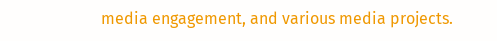media engagement, and various media projects.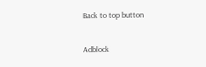Back to top button

Adblock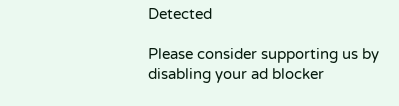Detected

Please consider supporting us by disabling your ad blocker